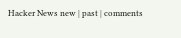Hacker News new | past | comments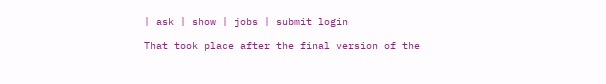| ask | show | jobs | submit login

That took place after the final version of the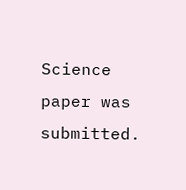Science paper was submitted.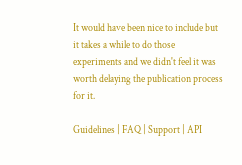It would have been nice to include but it takes a while to do those experiments and we didn't feel it was worth delaying the publication process for it.

Guidelines | FAQ | Support | API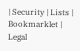| Security | Lists | Bookmarklet | Legal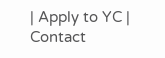| Apply to YC | Contact